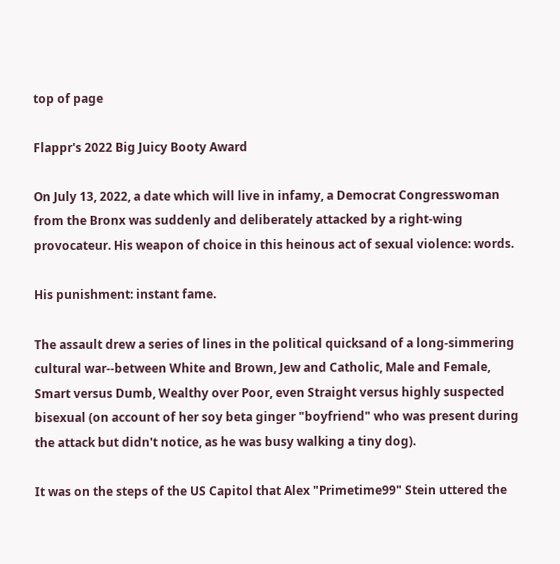top of page

Flappr's 2022 Big Juicy Booty Award

On July 13, 2022, a date which will live in infamy, a Democrat Congresswoman from the Bronx was suddenly and deliberately attacked by a right-wing provocateur. His weapon of choice in this heinous act of sexual violence: words.

His punishment: instant fame.

The assault drew a series of lines in the political quicksand of a long-simmering cultural war--between White and Brown, Jew and Catholic, Male and Female, Smart versus Dumb, Wealthy over Poor, even Straight versus highly suspected bisexual (on account of her soy beta ginger "boyfriend" who was present during the attack but didn't notice, as he was busy walking a tiny dog).

It was on the steps of the US Capitol that Alex "Primetime99" Stein uttered the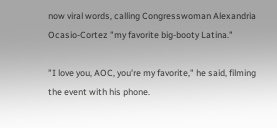now viral words, calling Congresswoman Alexandria Ocasio-Cortez "my favorite big-booty Latina."

"I love you, AOC, you're my favorite," he said, filming the event with his phone.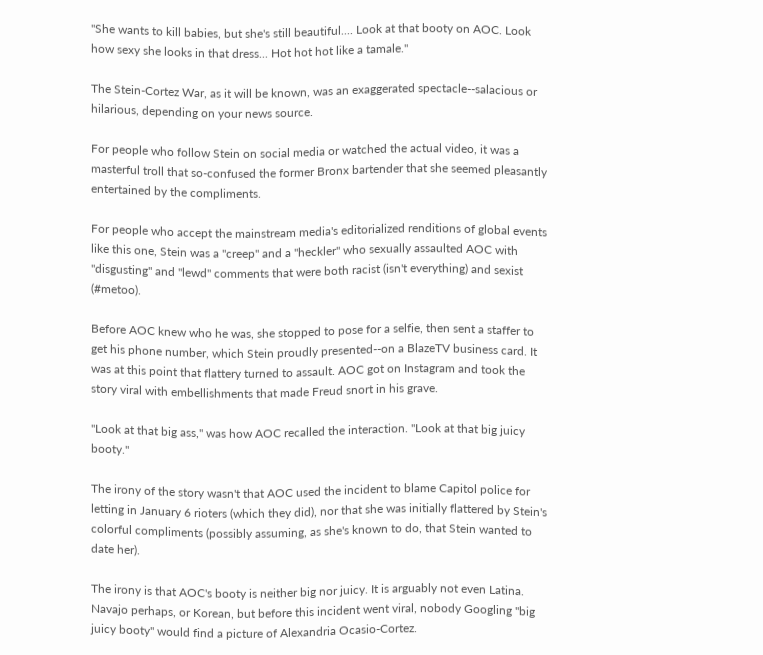"She wants to kill babies, but she's still beautiful.... Look at that booty on AOC. Look how sexy she looks in that dress... Hot hot hot like a tamale."

The Stein-Cortez War, as it will be known, was an exaggerated spectacle--salacious or hilarious, depending on your news source.

For people who follow Stein on social media or watched the actual video, it was a masterful troll that so-confused the former Bronx bartender that she seemed pleasantly entertained by the compliments.

For people who accept the mainstream media's editorialized renditions of global events like this one, Stein was a "creep" and a "heckler" who sexually assaulted AOC with "disgusting" and "lewd" comments that were both racist (isn't everything) and sexist (#metoo).

Before AOC knew who he was, she stopped to pose for a selfie, then sent a staffer to get his phone number, which Stein proudly presented--on a BlazeTV business card. It was at this point that flattery turned to assault. AOC got on Instagram and took the story viral with embellishments that made Freud snort in his grave.

"Look at that big ass," was how AOC recalled the interaction. "Look at that big juicy booty."

The irony of the story wasn't that AOC used the incident to blame Capitol police for letting in January 6 rioters (which they did), nor that she was initially flattered by Stein's colorful compliments (possibly assuming, as she's known to do, that Stein wanted to date her).

The irony is that AOC's booty is neither big nor juicy. It is arguably not even Latina. Navajo perhaps, or Korean, but before this incident went viral, nobody Googling "big juicy booty" would find a picture of Alexandria Ocasio-Cortez.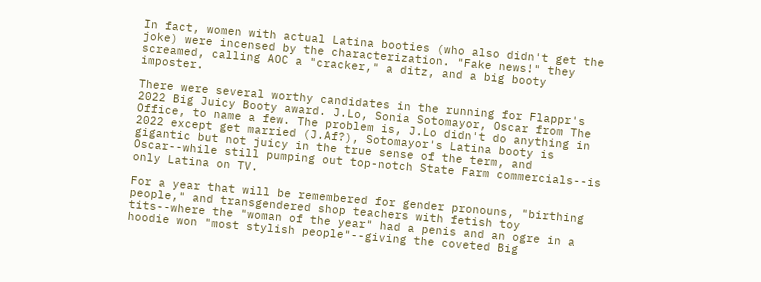In fact, women with actual Latina booties (who also didn't get the joke) were incensed by the characterization. "Fake news!" they screamed, calling AOC a "cracker," a ditz, and a big booty imposter.

There were several worthy candidates in the running for Flappr's 2022 Big Juicy Booty award. J.Lo, Sonia Sotomayor, Oscar from The Office, to name a few. The problem is, J.Lo didn't do anything in 2022 except get married (J.Af?), Sotomayor's Latina booty is gigantic but not juicy in the true sense of the term, and Oscar--while still pumping out top-notch State Farm commercials--is only Latina on TV.

For a year that will be remembered for gender pronouns, "birthing people," and transgendered shop teachers with fetish toy tits--where the "woman of the year" had a penis and an ogre in a hoodie won "most stylish people"--giving the coveted Big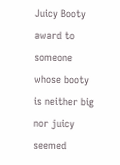Juicy Booty award to someone whose booty is neither big nor juicy seemed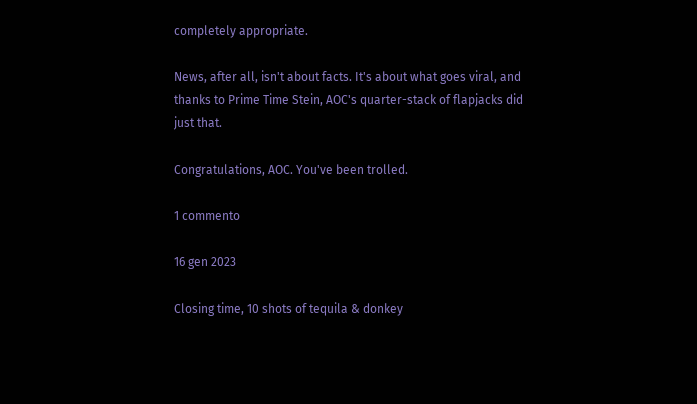completely appropriate.

News, after all, isn't about facts. It's about what goes viral, and thanks to Prime Time Stein, AOC's quarter-stack of flapjacks did just that.

Congratulations, AOC. You've been trolled.

1 commento

16 gen 2023

Closing time, 10 shots of tequila & donkey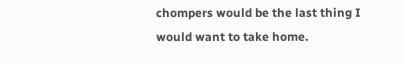chompers would be the last thing I would want to take home.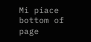Mi piace
bottom of page